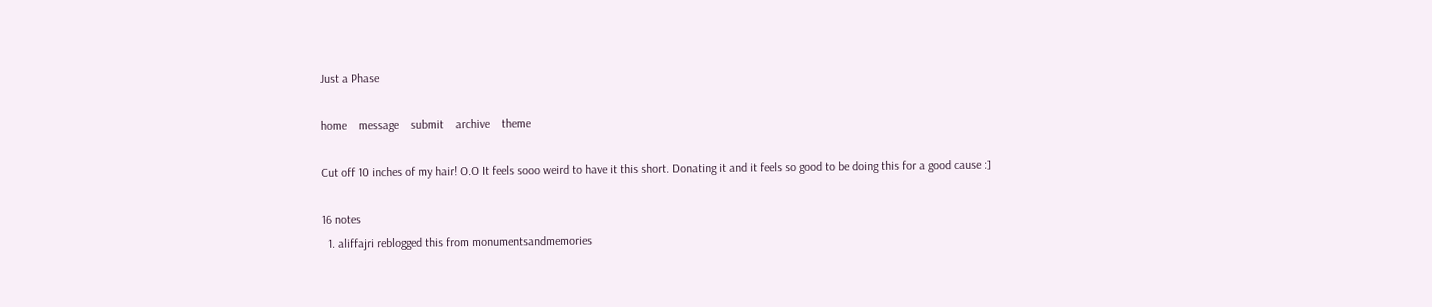Just a Phase

home    message    submit    archive    theme

Cut off 10 inches of my hair! O.O It feels sooo weird to have it this short. Donating it and it feels so good to be doing this for a good cause :]

16 notes
  1. aliffajri reblogged this from monumentsandmemories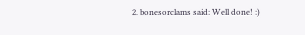2. bonesorclams said: Well done! :)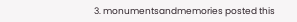3. monumentsandmemories posted this